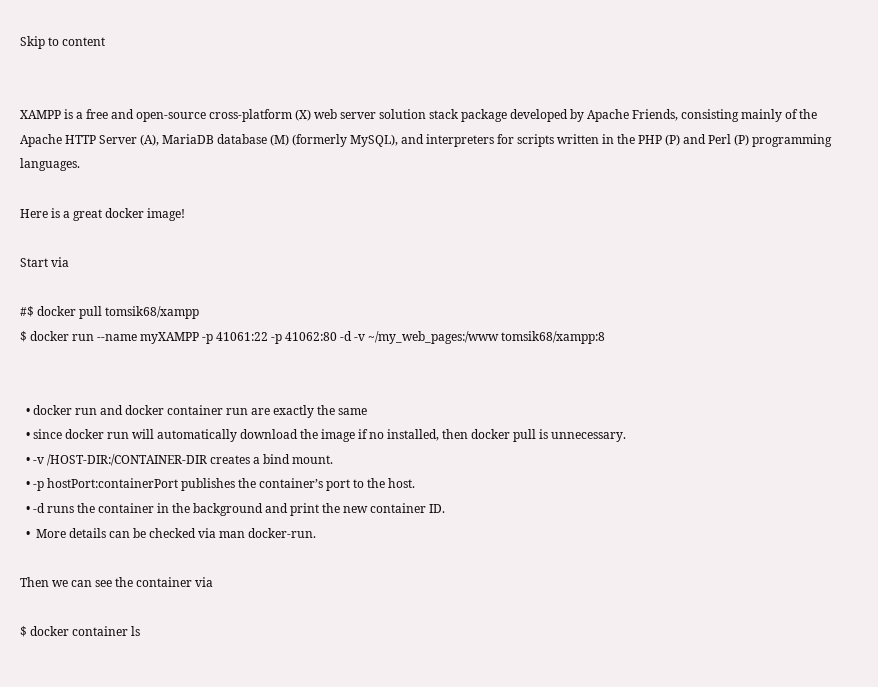Skip to content


XAMPP is a free and open-source cross-platform (X) web server solution stack package developed by Apache Friends, consisting mainly of the Apache HTTP Server (A), MariaDB database (M) (formerly MySQL), and interpreters for scripts written in the PHP (P) and Perl (P) programming languages.

Here is a great docker image!

Start via

#$ docker pull tomsik68/xampp
$ docker run --name myXAMPP -p 41061:22 -p 41062:80 -d -v ~/my_web_pages:/www tomsik68/xampp:8


  • docker run and docker container run are exactly the same
  • since docker run will automatically download the image if no installed, then docker pull is unnecessary.
  • -v /HOST-DIR:/CONTAINER-DIR creates a bind mount.
  • -p hostPort:containerPort publishes the container’s port to the host.
  • -d runs the container in the background and print the new container ID.
  •  More details can be checked via man docker-run.

Then we can see the container via

$ docker container ls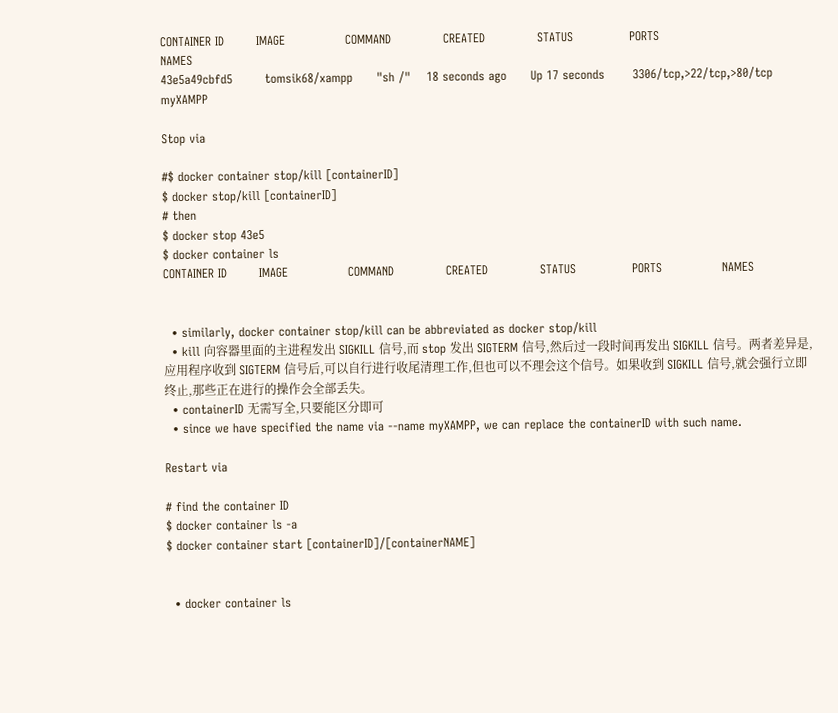CONTAINER ID        IMAGE               COMMAND             CREATED             STATUS              PORTS                                                    NAMES
43e5a49cbfd5        tomsik68/xampp      "sh /"    18 seconds ago      Up 17 seconds       3306/tcp,>22/tcp,>80/tcp   myXAMPP

Stop via

#$ docker container stop/kill [containerID]
$ docker stop/kill [containerID]
# then
$ docker stop 43e5
$ docker container ls
CONTAINER ID        IMAGE               COMMAND             CREATED             STATUS              PORTS               NAMES


  • similarly, docker container stop/kill can be abbreviated as docker stop/kill
  • kill 向容器里面的主进程发出 SIGKILL 信号,而 stop 发出 SIGTERM 信号,然后过一段时间再发出 SIGKILL 信号。两者差异是,应用程序收到 SIGTERM 信号后,可以自行进行收尾清理工作,但也可以不理会这个信号。如果收到 SIGKILL 信号,就会强行立即终止,那些正在进行的操作会全部丢失。
  • containerID 无需写全,只要能区分即可
  • since we have specified the name via --name myXAMPP, we can replace the containerID with such name.

Restart via

# find the container ID
$ docker container ls -a
$ docker container start [containerID]/[containerNAME]


  • docker container ls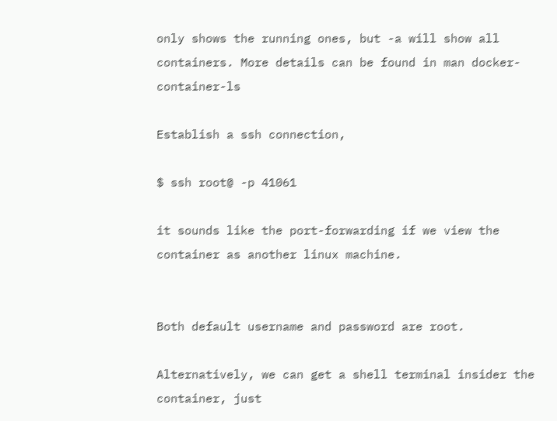only shows the running ones, but -a will show all containers. More details can be found in man docker-container-ls

Establish a ssh connection,

$ ssh root@ -p 41061

it sounds like the port-forwarding if we view the container as another linux machine.


Both default username and password are root.

Alternatively, we can get a shell terminal insider the container, just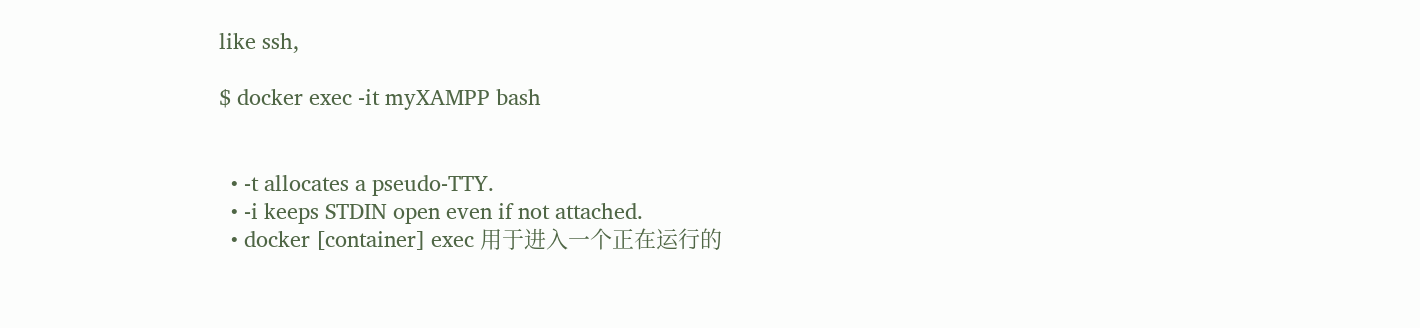like ssh,

$ docker exec -it myXAMPP bash


  • -t allocates a pseudo-TTY.
  • -i keeps STDIN open even if not attached.
  • docker [container] exec 用于进入一个正在运行的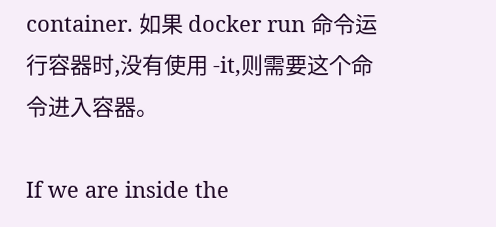container. 如果 docker run 命令运行容器时,没有使用 -it,则需要这个命令进入容器。

If we are inside the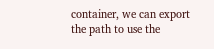container, we can export the path to use the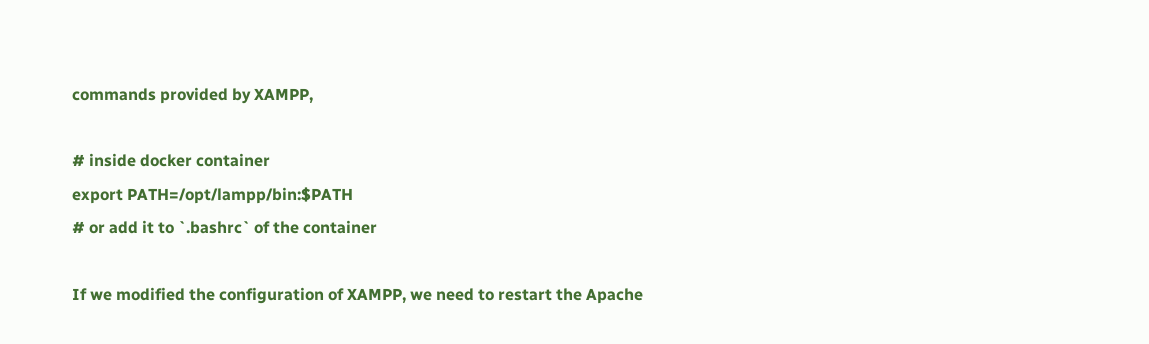commands provided by XAMPP,

# inside docker container
export PATH=/opt/lampp/bin:$PATH
# or add it to `.bashrc` of the container

If we modified the configuration of XAMPP, we need to restart the Apache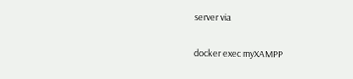server via

docker exec myXAMPP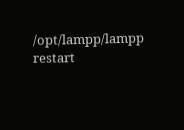/opt/lampp/lampp restart